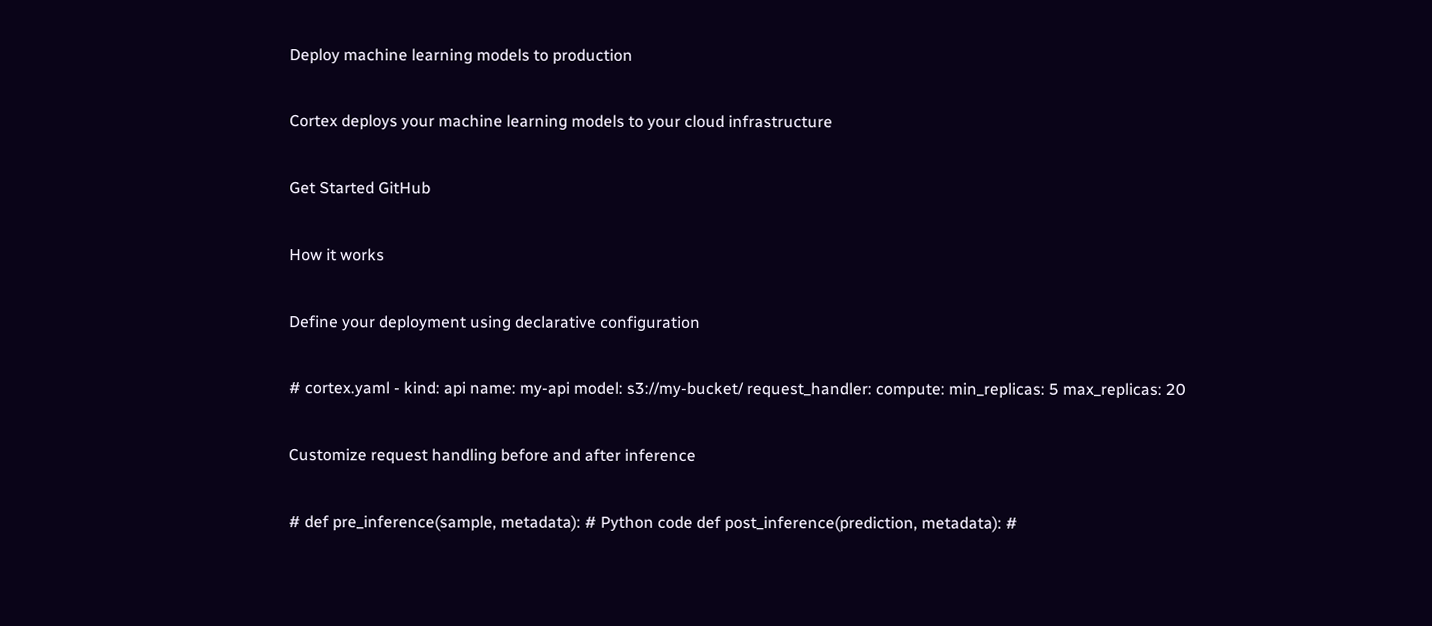Deploy machine learning models to production

Cortex deploys your machine learning models to your cloud infrastructure

Get Started GitHub

How it works

Define your deployment using declarative configuration

# cortex.yaml - kind: api name: my-api model: s3://my-bucket/ request_handler: compute: min_replicas: 5 max_replicas: 20

Customize request handling before and after inference

# def pre_inference(sample, metadata): # Python code def post_inference(prediction, metadata): #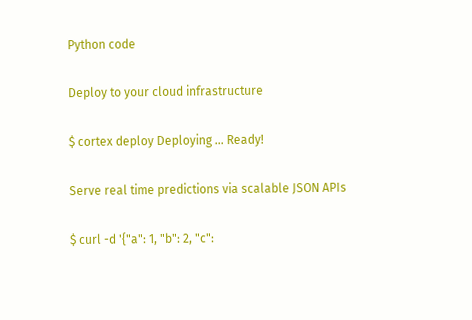Python code

Deploy to your cloud infrastructure

$ cortex deploy Deploying ... Ready!

Serve real time predictions via scalable JSON APIs

$ curl -d '{"a": 1, "b": 2, "c":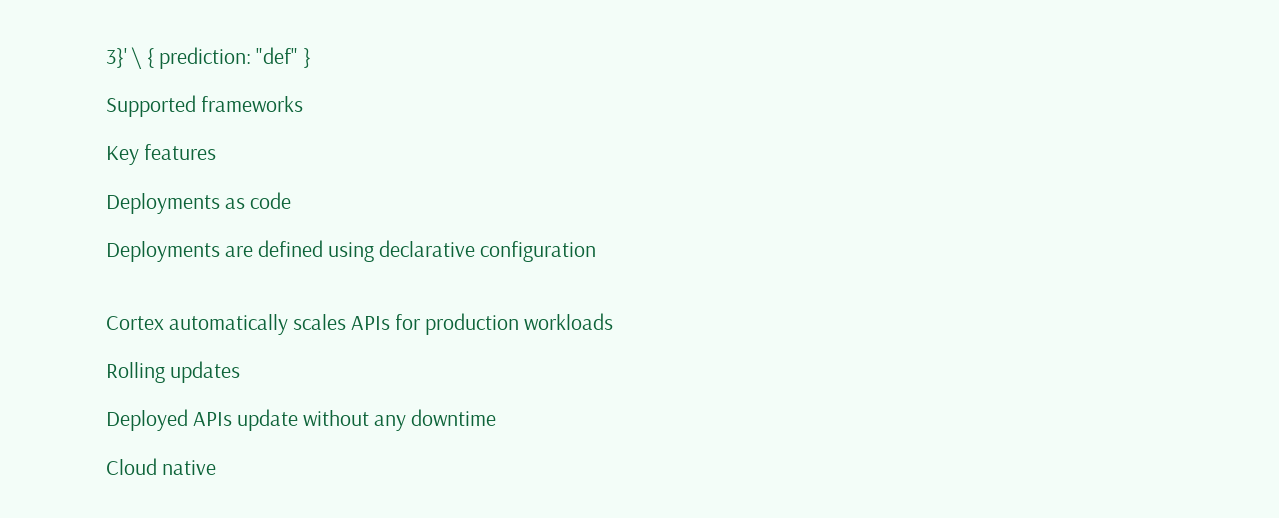3}' \ { prediction: "def" }

Supported frameworks

Key features

Deployments as code

Deployments are defined using declarative configuration


Cortex automatically scales APIs for production workloads

Rolling updates

Deployed APIs update without any downtime

Cloud native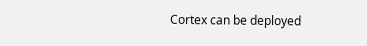Cortex can be deployed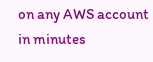on any AWS account in minutes